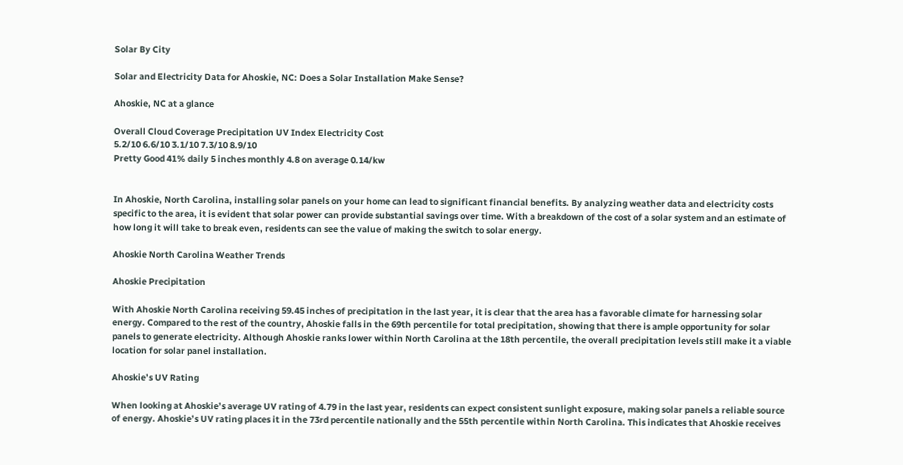Solar By City

Solar and Electricity Data for Ahoskie, NC: Does a Solar Installation Make Sense?

Ahoskie, NC at a glance

Overall Cloud Coverage Precipitation UV Index Electricity Cost
5.2/10 6.6/10 3.1/10 7.3/10 8.9/10
Pretty Good 41% daily 5 inches monthly 4.8 on average 0.14/kw


In Ahoskie, North Carolina, installing solar panels on your home can lead to significant financial benefits. By analyzing weather data and electricity costs specific to the area, it is evident that solar power can provide substantial savings over time. With a breakdown of the cost of a solar system and an estimate of how long it will take to break even, residents can see the value of making the switch to solar energy.

Ahoskie North Carolina Weather Trends

Ahoskie Precipitation

With Ahoskie North Carolina receiving 59.45 inches of precipitation in the last year, it is clear that the area has a favorable climate for harnessing solar energy. Compared to the rest of the country, Ahoskie falls in the 69th percentile for total precipitation, showing that there is ample opportunity for solar panels to generate electricity. Although Ahoskie ranks lower within North Carolina at the 18th percentile, the overall precipitation levels still make it a viable location for solar panel installation.

Ahoskie’s UV Rating

When looking at Ahoskie’s average UV rating of 4.79 in the last year, residents can expect consistent sunlight exposure, making solar panels a reliable source of energy. Ahoskie’s UV rating places it in the 73rd percentile nationally and the 55th percentile within North Carolina. This indicates that Ahoskie receives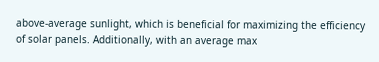above-average sunlight, which is beneficial for maximizing the efficiency of solar panels. Additionally, with an average max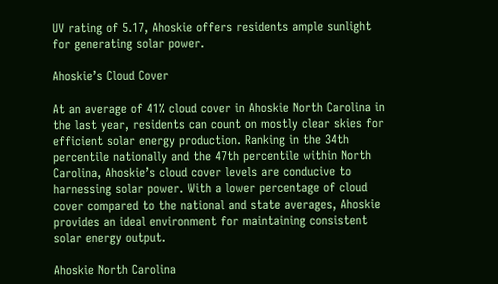UV rating of 5.17, Ahoskie offers residents ample sunlight for generating solar power.

Ahoskie’s Cloud Cover

At an average of 41% cloud cover in Ahoskie North Carolina in the last year, residents can count on mostly clear skies for efficient solar energy production. Ranking in the 34th percentile nationally and the 47th percentile within North Carolina, Ahoskie’s cloud cover levels are conducive to harnessing solar power. With a lower percentage of cloud cover compared to the national and state averages, Ahoskie provides an ideal environment for maintaining consistent solar energy output.

Ahoskie North Carolina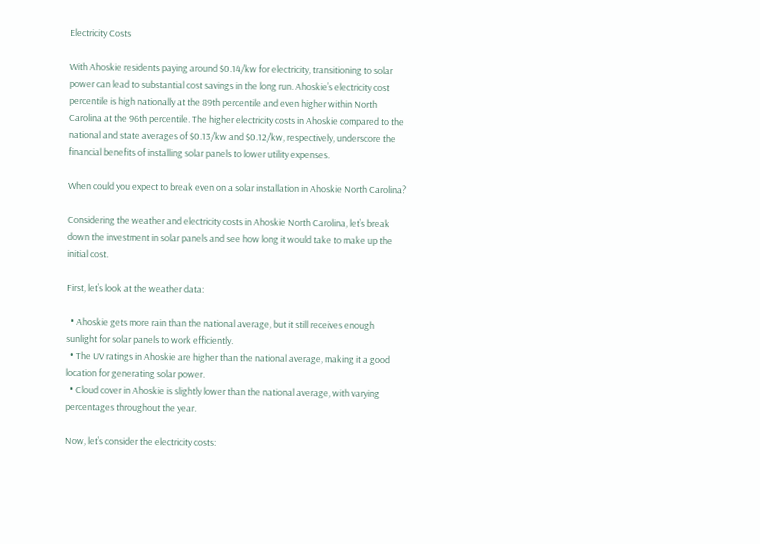Electricity Costs

With Ahoskie residents paying around $0.14/kw for electricity, transitioning to solar power can lead to substantial cost savings in the long run. Ahoskie’s electricity cost percentile is high nationally at the 89th percentile and even higher within North Carolina at the 96th percentile. The higher electricity costs in Ahoskie compared to the national and state averages of $0.13/kw and $0.12/kw, respectively, underscore the financial benefits of installing solar panels to lower utility expenses.

When could you expect to break even on a solar installation in Ahoskie North Carolina?

Considering the weather and electricity costs in Ahoskie North Carolina, let’s break down the investment in solar panels and see how long it would take to make up the initial cost.

First, let’s look at the weather data:

  • Ahoskie gets more rain than the national average, but it still receives enough sunlight for solar panels to work efficiently.
  • The UV ratings in Ahoskie are higher than the national average, making it a good location for generating solar power.
  • Cloud cover in Ahoskie is slightly lower than the national average, with varying percentages throughout the year.

Now, let’s consider the electricity costs: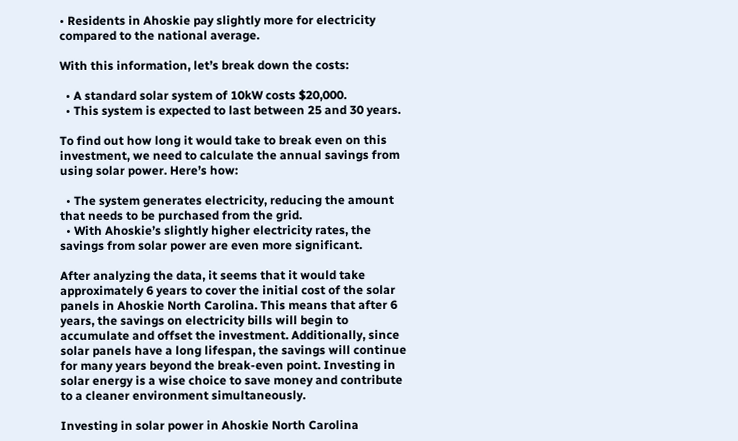• Residents in Ahoskie pay slightly more for electricity compared to the national average.

With this information, let’s break down the costs:

  • A standard solar system of 10kW costs $20,000.
  • This system is expected to last between 25 and 30 years.

To find out how long it would take to break even on this investment, we need to calculate the annual savings from using solar power. Here’s how:

  • The system generates electricity, reducing the amount that needs to be purchased from the grid.
  • With Ahoskie’s slightly higher electricity rates, the savings from solar power are even more significant.

After analyzing the data, it seems that it would take approximately 6 years to cover the initial cost of the solar panels in Ahoskie North Carolina. This means that after 6 years, the savings on electricity bills will begin to accumulate and offset the investment. Additionally, since solar panels have a long lifespan, the savings will continue for many years beyond the break-even point. Investing in solar energy is a wise choice to save money and contribute to a cleaner environment simultaneously.

Investing in solar power in Ahoskie North Carolina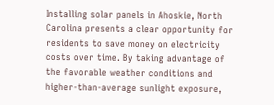Installing solar panels in Ahoskie, North Carolina presents a clear opportunity for residents to save money on electricity costs over time. By taking advantage of the favorable weather conditions and higher-than-average sunlight exposure,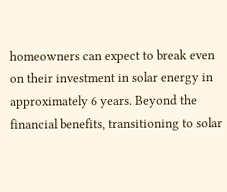homeowners can expect to break even on their investment in solar energy in approximately 6 years. Beyond the financial benefits, transitioning to solar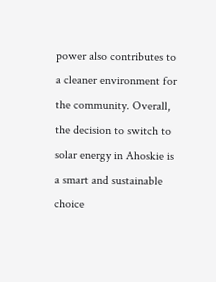power also contributes to a cleaner environment for the community. Overall, the decision to switch to solar energy in Ahoskie is a smart and sustainable choice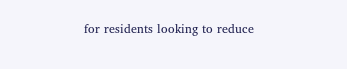for residents looking to reduce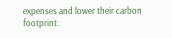expenses and lower their carbon footprint.